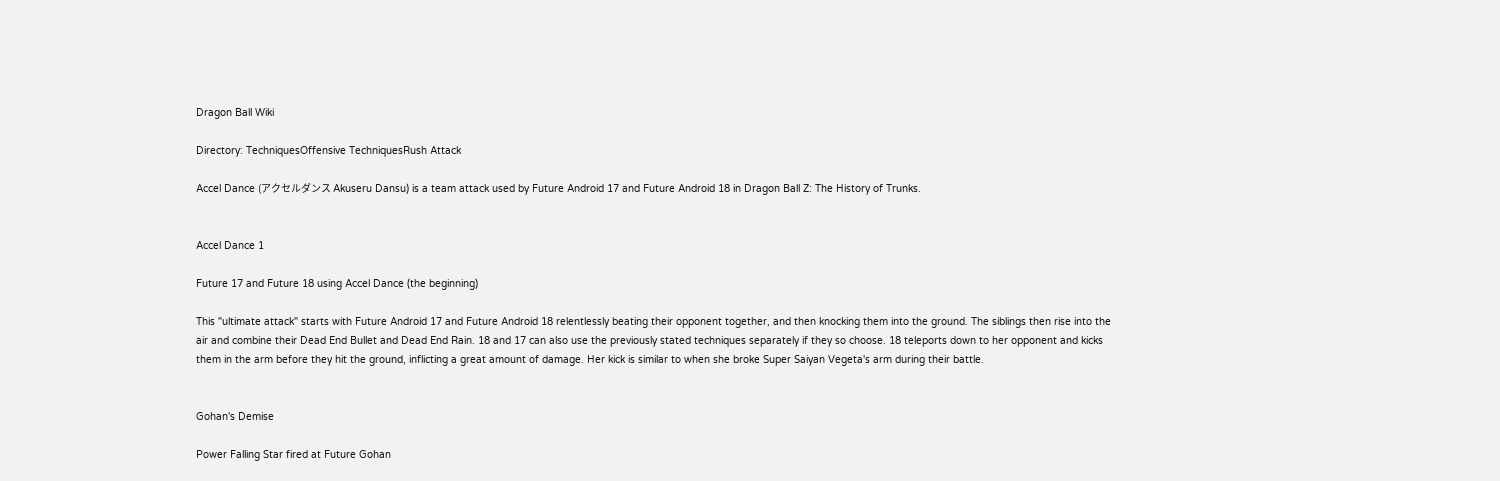Dragon Ball Wiki

Directory: TechniquesOffensive TechniquesRush Attack

Accel Dance (アクセルダンス Akuseru Dansu) is a team attack used by Future Android 17 and Future Android 18 in Dragon Ball Z: The History of Trunks.


Accel Dance 1

Future 17 and Future 18 using Accel Dance (the beginning)

This "ultimate attack" starts with Future Android 17 and Future Android 18 relentlessly beating their opponent together, and then knocking them into the ground. The siblings then rise into the air and combine their Dead End Bullet and Dead End Rain. 18 and 17 can also use the previously stated techniques separately if they so choose. 18 teleports down to her opponent and kicks them in the arm before they hit the ground, inflicting a great amount of damage. Her kick is similar to when she broke Super Saiyan Vegeta's arm during their battle.


Gohan's Demise

Power Falling Star fired at Future Gohan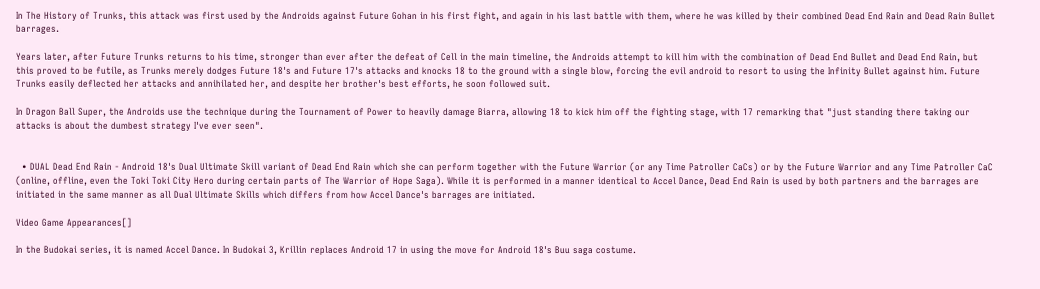In The History of Trunks, this attack was first used by the Androids against Future Gohan in his first fight, and again in his last battle with them, where he was killed by their combined Dead End Rain and Dead Rain Bullet barrages.

Years later, after Future Trunks returns to his time, stronger than ever after the defeat of Cell in the main timeline, the Androids attempt to kill him with the combination of Dead End Bullet and Dead End Rain, but this proved to be futile, as Trunks merely dodges Future 18's and Future 17's attacks and knocks 18 to the ground with a single blow, forcing the evil android to resort to using the Infinity Bullet against him. Future Trunks easily deflected her attacks and annihilated her, and despite her brother's best efforts, he soon followed suit.

In Dragon Ball Super, the Androids use the technique during the Tournament of Power to heavily damage Biarra, allowing 18 to kick him off the fighting stage, with 17 remarking that "just standing there taking our attacks is about the dumbest strategy I've ever seen".


  • DUAL Dead End Rain - Android 18's Dual Ultimate Skill variant of Dead End Rain which she can perform together with the Future Warrior (or any Time Patroller CaCs) or by the Future Warrior and any Time Patroller CaC (online, offline, even the Toki Toki City Hero during certain parts of The Warrior of Hope Saga). While it is performed in a manner identical to Accel Dance, Dead End Rain is used by both partners and the barrages are initiated in the same manner as all Dual Ultimate Skills which differs from how Accel Dance's barrages are initiated.

Video Game Appearances[]

In the Budokai series, it is named Accel Dance. In Budokai 3, Krillin replaces Android 17 in using the move for Android 18's Buu saga costume.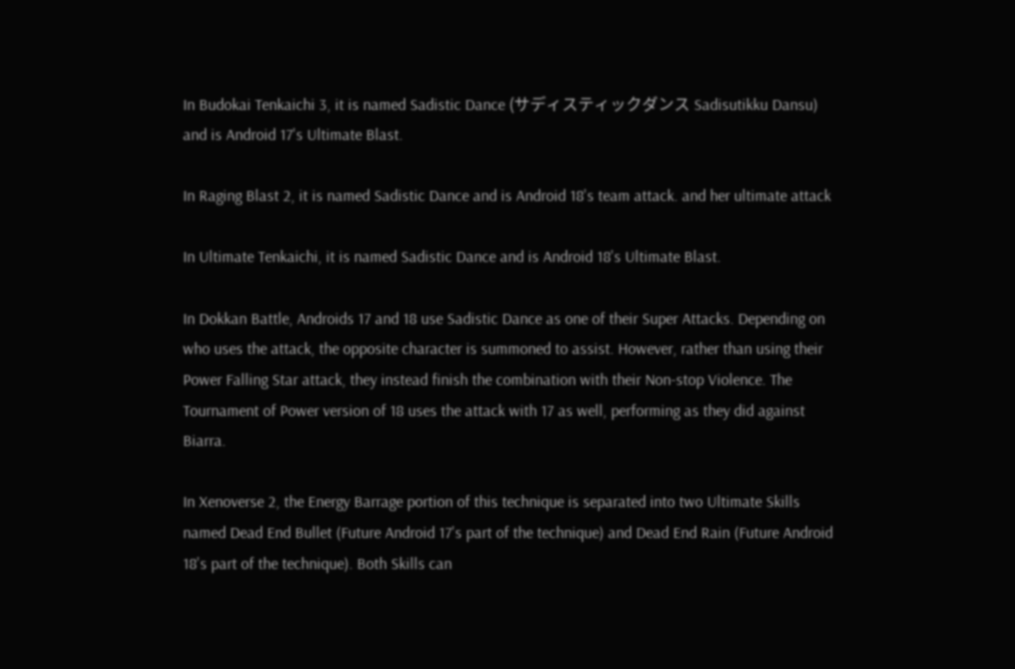In Budokai Tenkaichi 3, it is named Sadistic Dance (サディスティックダンス Sadisutikku Dansu) and is Android 17's Ultimate Blast.

In Raging Blast 2, it is named Sadistic Dance and is Android 18's team attack. and her ultimate attack

In Ultimate Tenkaichi, it is named Sadistic Dance and is Android 18's Ultimate Blast.

In Dokkan Battle, Androids 17 and 18 use Sadistic Dance as one of their Super Attacks. Depending on who uses the attack, the opposite character is summoned to assist. However, rather than using their Power Falling Star attack, they instead finish the combination with their Non-stop Violence. The Tournament of Power version of 18 uses the attack with 17 as well, performing as they did against Biarra.

In Xenoverse 2, the Energy Barrage portion of this technique is separated into two Ultimate Skills named Dead End Bullet (Future Android 17's part of the technique) and Dead End Rain (Future Android 18's part of the technique). Both Skills can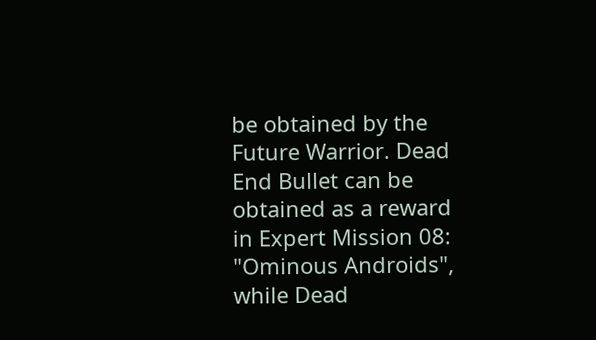be obtained by the Future Warrior. Dead End Bullet can be obtained as a reward in Expert Mission 08: "Ominous Androids", while Dead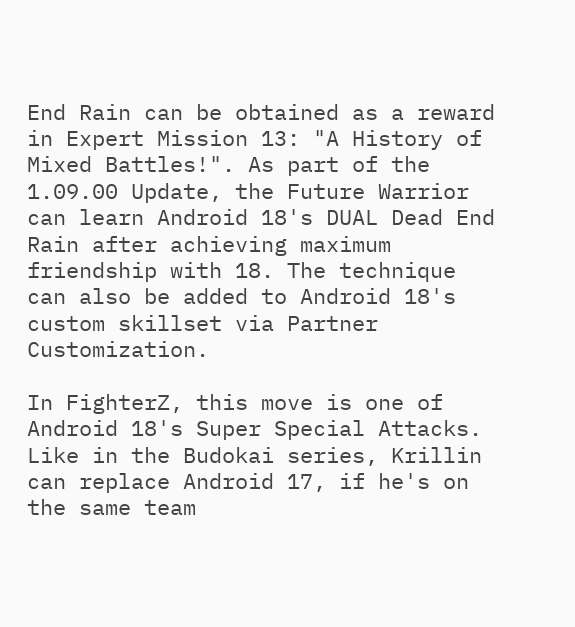End Rain can be obtained as a reward in Expert Mission 13: "A History of Mixed Battles!". As part of the 1.09.00 Update, the Future Warrior can learn Android 18's DUAL Dead End Rain after achieving maximum friendship with 18. The technique can also be added to Android 18's custom skillset via Partner Customization.

In FighterZ, this move is one of Android 18's Super Special Attacks. Like in the Budokai series, Krillin can replace Android 17, if he's on the same team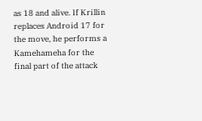as 18 and alive. If Krillin replaces Android 17 for the move, he performs a Kamehameha for the final part of the attack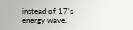instead of 17's energy wave.